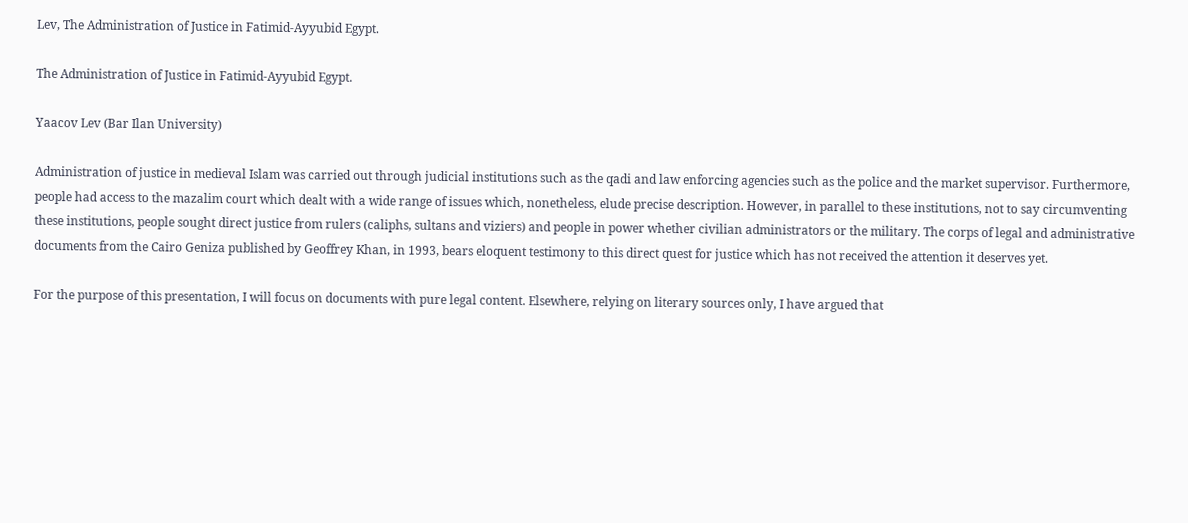Lev, The Administration of Justice in Fatimid-Ayyubid Egypt.

The Administration of Justice in Fatimid-Ayyubid Egypt.

Yaacov Lev (Bar Ilan University)

Administration of justice in medieval Islam was carried out through judicial institutions such as the qadi and law enforcing agencies such as the police and the market supervisor. Furthermore, people had access to the mazalim court which dealt with a wide range of issues which, nonetheless, elude precise description. However, in parallel to these institutions, not to say circumventing these institutions, people sought direct justice from rulers (caliphs, sultans and viziers) and people in power whether civilian administrators or the military. The corps of legal and administrative documents from the Cairo Geniza published by Geoffrey Khan, in 1993, bears eloquent testimony to this direct quest for justice which has not received the attention it deserves yet.

For the purpose of this presentation, I will focus on documents with pure legal content. Elsewhere, relying on literary sources only, I have argued that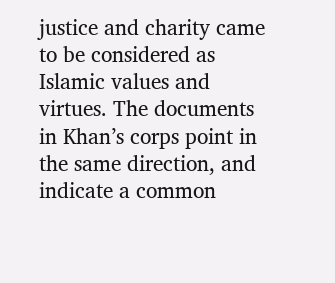justice and charity came to be considered as Islamic values and virtues. The documents in Khan’s corps point in the same direction, and indicate a common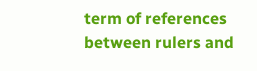term of references between rulers and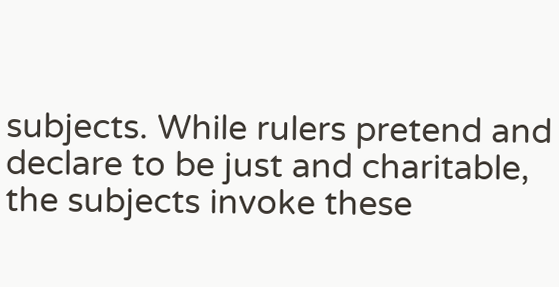subjects. While rulers pretend and declare to be just and charitable, the subjects invoke these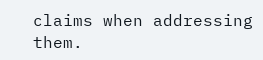claims when addressing them.